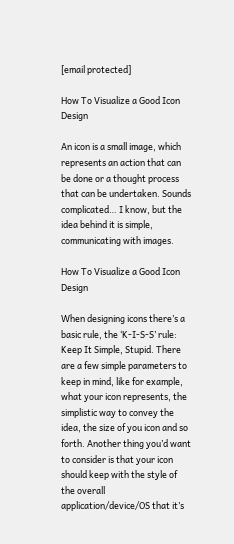[email protected]

How To Visualize a Good Icon Design

An icon is a small image, which represents an action that can be done or a thought process that can be undertaken. Sounds complicated… I know, but the idea behind it is simple, communicating with images.

How To Visualize a Good Icon Design

When designing icons there’s a basic rule, the ‘K-I-S-S’ rule: Keep It Simple, Stupid. There are a few simple parameters to keep in mind, like for example, what your icon represents, the simplistic way to convey the idea, the size of you icon and so forth. Another thing you’d want to consider is that your icon should keep with the style of the overall application/device/OS that it’s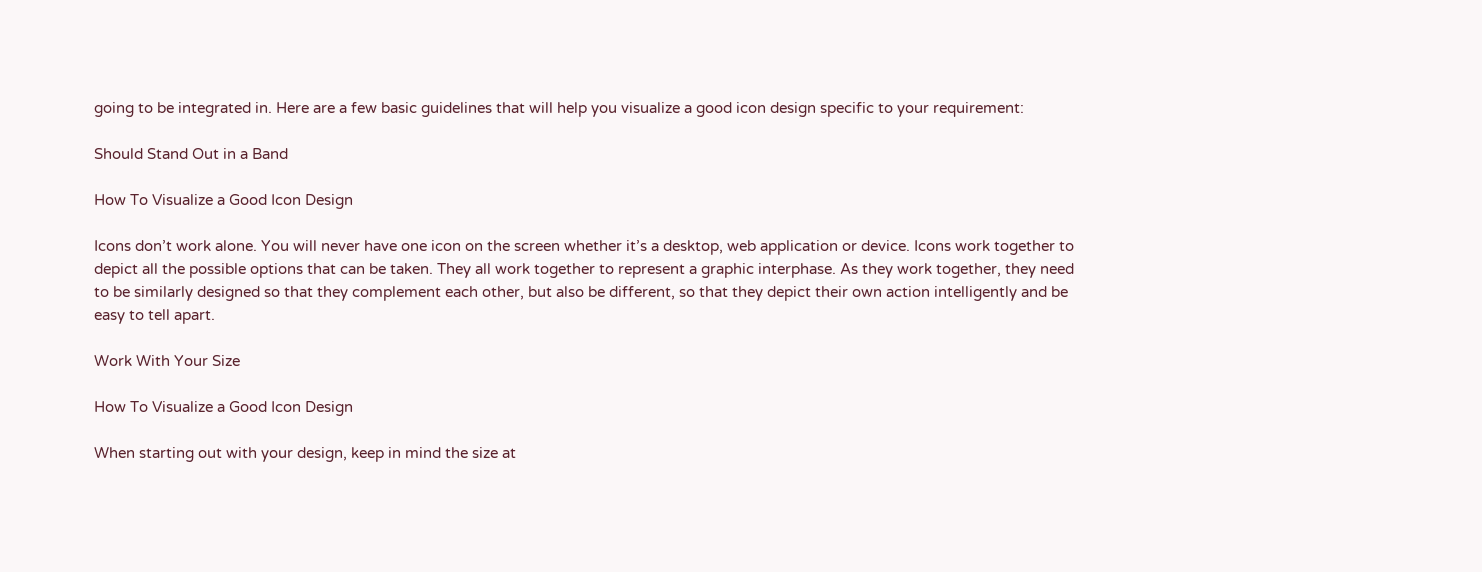going to be integrated in. Here are a few basic guidelines that will help you visualize a good icon design specific to your requirement:

Should Stand Out in a Band

How To Visualize a Good Icon Design

Icons don’t work alone. You will never have one icon on the screen whether it’s a desktop, web application or device. Icons work together to depict all the possible options that can be taken. They all work together to represent a graphic interphase. As they work together, they need to be similarly designed so that they complement each other, but also be different, so that they depict their own action intelligently and be easy to tell apart.

Work With Your Size

How To Visualize a Good Icon Design

When starting out with your design, keep in mind the size at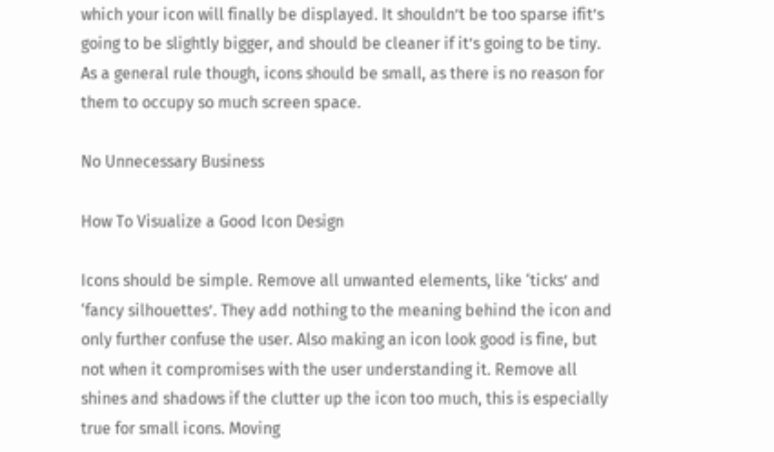which your icon will finally be displayed. It shouldn’t be too sparse ifit’s going to be slightly bigger, and should be cleaner if it’s going to be tiny. As a general rule though, icons should be small, as there is no reason for them to occupy so much screen space.

No Unnecessary Business

How To Visualize a Good Icon Design

Icons should be simple. Remove all unwanted elements, like ‘ticks’ and ‘fancy silhouettes’. They add nothing to the meaning behind the icon and only further confuse the user. Also making an icon look good is fine, but not when it compromises with the user understanding it. Remove all shines and shadows if the clutter up the icon too much, this is especially true for small icons. Moving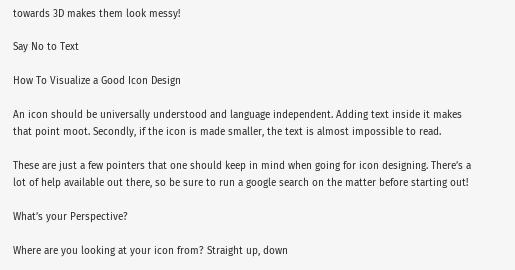towards 3D makes them look messy!

Say No to Text

How To Visualize a Good Icon Design

An icon should be universally understood and language independent. Adding text inside it makes that point moot. Secondly, if the icon is made smaller, the text is almost impossible to read.

These are just a few pointers that one should keep in mind when going for icon designing. There’s a lot of help available out there, so be sure to run a google search on the matter before starting out!

What’s your Perspective?

Where are you looking at your icon from? Straight up, down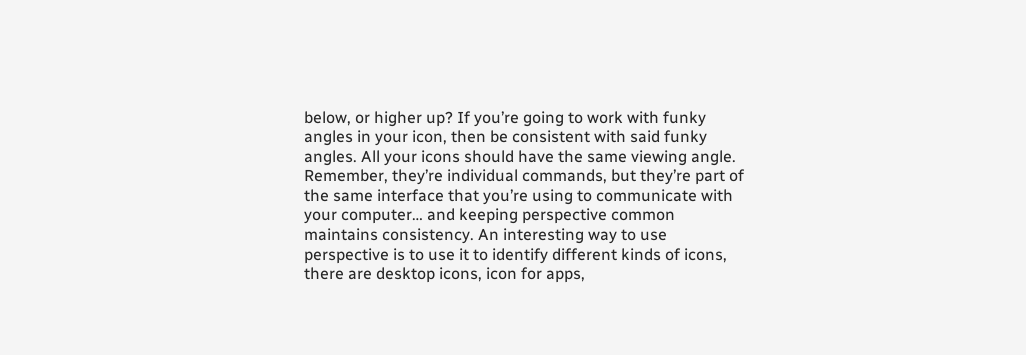below, or higher up? If you’re going to work with funky angles in your icon, then be consistent with said funky angles. All your icons should have the same viewing angle. Remember, they’re individual commands, but they’re part of the same interface that you’re using to communicate with your computer… and keeping perspective common maintains consistency. An interesting way to use perspective is to use it to identify different kinds of icons, there are desktop icons, icon for apps,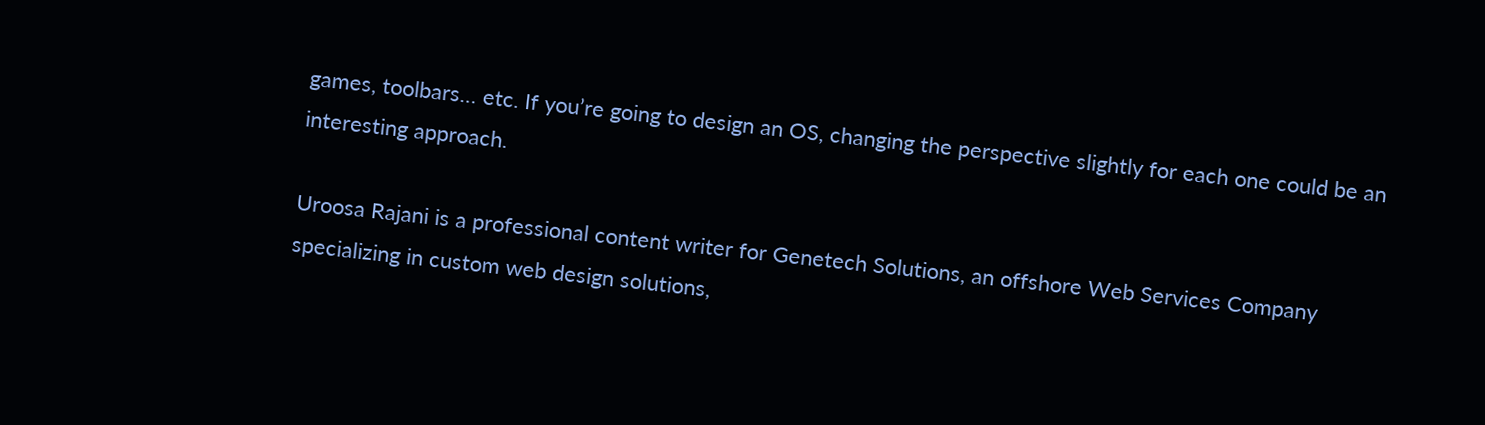games, toolbars… etc. If you’re going to design an OS, changing the perspective slightly for each one could be an interesting approach.

Uroosa Rajani is a professional content writer for Genetech Solutions, an offshore Web Services Company specializing in custom web design solutions,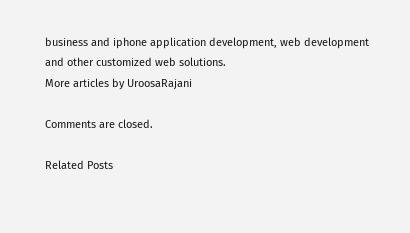business and iphone application development, web development and other customized web solutions.
More articles by UroosaRajani

Comments are closed.

Related Posts